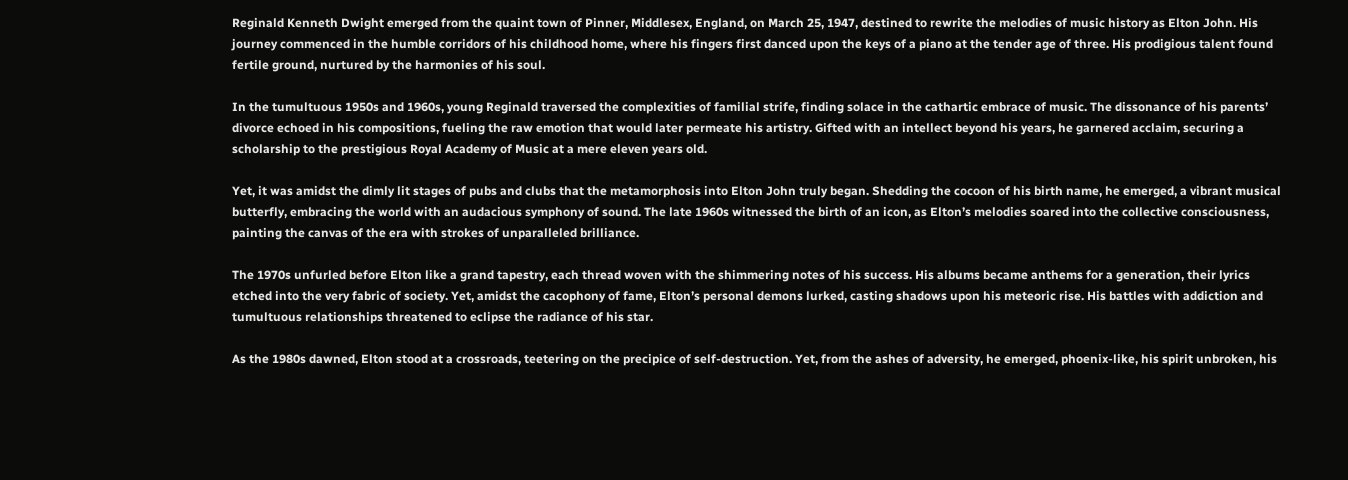Reginald Kenneth Dwight emerged from the quaint town of Pinner, Middlesex, England, on March 25, 1947, destined to rewrite the melodies of music history as Elton John. His journey commenced in the humble corridors of his childhood home, where his fingers first danced upon the keys of a piano at the tender age of three. His prodigious talent found fertile ground, nurtured by the harmonies of his soul.

In the tumultuous 1950s and 1960s, young Reginald traversed the complexities of familial strife, finding solace in the cathartic embrace of music. The dissonance of his parents’ divorce echoed in his compositions, fueling the raw emotion that would later permeate his artistry. Gifted with an intellect beyond his years, he garnered acclaim, securing a scholarship to the prestigious Royal Academy of Music at a mere eleven years old.

Yet, it was amidst the dimly lit stages of pubs and clubs that the metamorphosis into Elton John truly began. Shedding the cocoon of his birth name, he emerged, a vibrant musical butterfly, embracing the world with an audacious symphony of sound. The late 1960s witnessed the birth of an icon, as Elton’s melodies soared into the collective consciousness, painting the canvas of the era with strokes of unparalleled brilliance.

The 1970s unfurled before Elton like a grand tapestry, each thread woven with the shimmering notes of his success. His albums became anthems for a generation, their lyrics etched into the very fabric of society. Yet, amidst the cacophony of fame, Elton’s personal demons lurked, casting shadows upon his meteoric rise. His battles with addiction and tumultuous relationships threatened to eclipse the radiance of his star.

As the 1980s dawned, Elton stood at a crossroads, teetering on the precipice of self-destruction. Yet, from the ashes of adversity, he emerged, phoenix-like, his spirit unbroken, his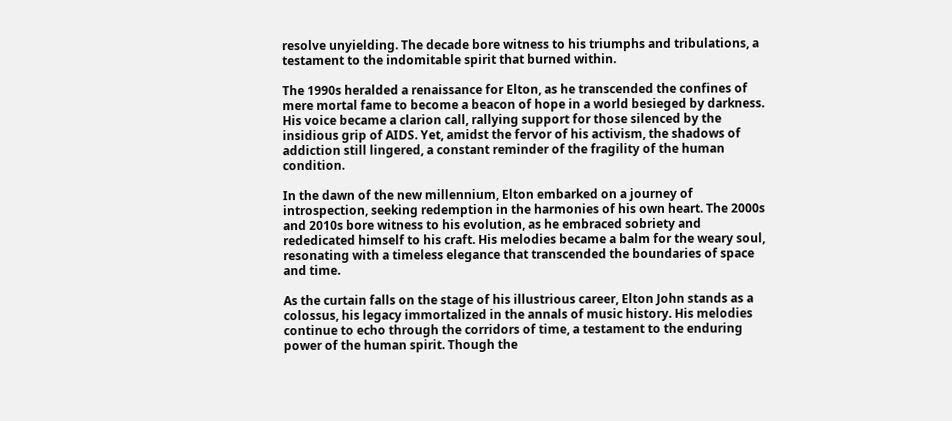resolve unyielding. The decade bore witness to his triumphs and tribulations, a testament to the indomitable spirit that burned within.

The 1990s heralded a renaissance for Elton, as he transcended the confines of mere mortal fame to become a beacon of hope in a world besieged by darkness. His voice became a clarion call, rallying support for those silenced by the insidious grip of AIDS. Yet, amidst the fervor of his activism, the shadows of addiction still lingered, a constant reminder of the fragility of the human condition.

In the dawn of the new millennium, Elton embarked on a journey of introspection, seeking redemption in the harmonies of his own heart. The 2000s and 2010s bore witness to his evolution, as he embraced sobriety and rededicated himself to his craft. His melodies became a balm for the weary soul, resonating with a timeless elegance that transcended the boundaries of space and time.

As the curtain falls on the stage of his illustrious career, Elton John stands as a colossus, his legacy immortalized in the annals of music history. His melodies continue to echo through the corridors of time, a testament to the enduring power of the human spirit. Though the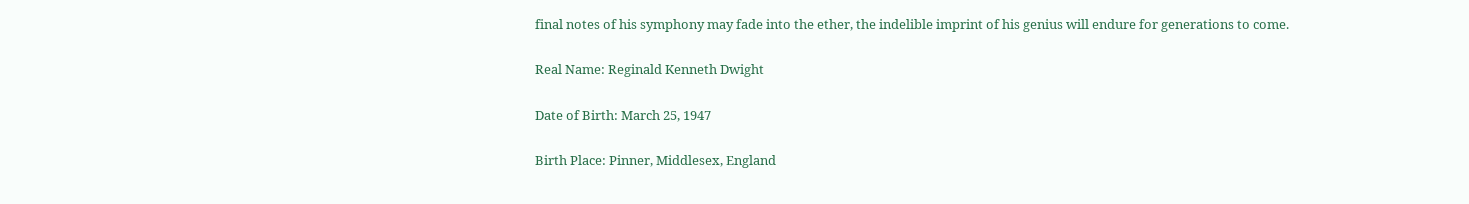final notes of his symphony may fade into the ether, the indelible imprint of his genius will endure for generations to come.

Real Name: Reginald Kenneth Dwight

Date of Birth: March 25, 1947

Birth Place: Pinner, Middlesex, England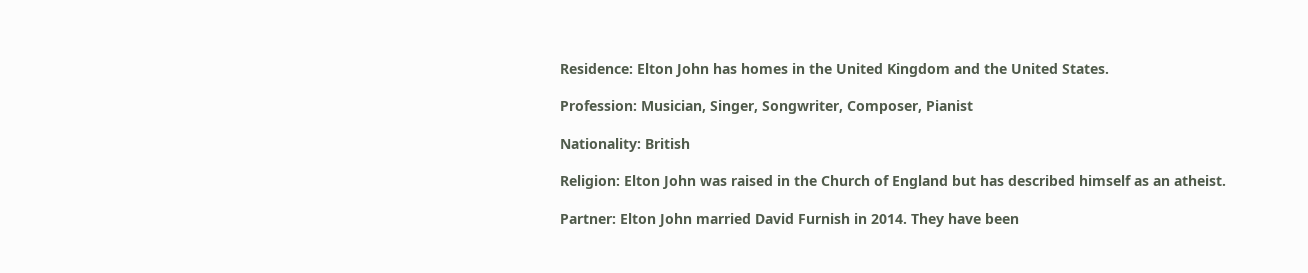Residence: Elton John has homes in the United Kingdom and the United States.

Profession: Musician, Singer, Songwriter, Composer, Pianist

Nationality: British

Religion: Elton John was raised in the Church of England but has described himself as an atheist.

Partner: Elton John married David Furnish in 2014. They have been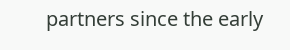partners since the early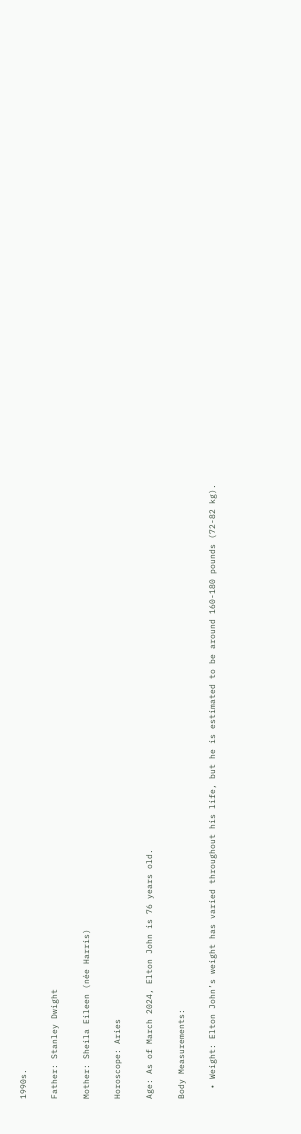1990s.

Father: Stanley Dwight

Mother: Sheila Eileen (née Harris)

Horoscope: Aries

Age: As of March 2024, Elton John is 76 years old.

Body Measurements:

  • Weight: Elton John’s weight has varied throughout his life, but he is estimated to be around 160-180 pounds (72-82 kg).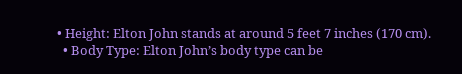• Height: Elton John stands at around 5 feet 7 inches (170 cm).
  • Body Type: Elton John’s body type can be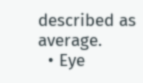described as average.
  • Eye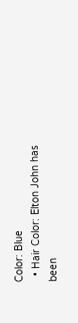Color: Blue
  • Hair Color: Elton John has been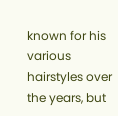known for his various hairstyles over the years, but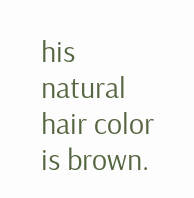his natural hair color is brown.